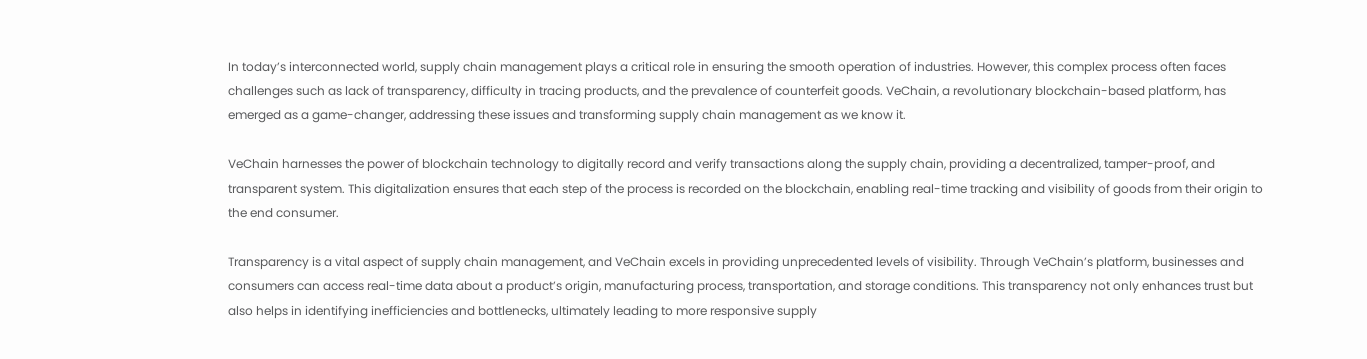In today’s interconnected world, supply chain management plays a critical role in ensuring the smooth operation of industries. However, this complex process often faces challenges such as lack of transparency, difficulty in tracing products, and the prevalence of counterfeit goods. VeChain, a revolutionary blockchain-based platform, has emerged as a game-changer, addressing these issues and transforming supply chain management as we know it.

VeChain harnesses the power of blockchain technology to digitally record and verify transactions along the supply chain, providing a decentralized, tamper-proof, and transparent system. This digitalization ensures that each step of the process is recorded on the blockchain, enabling real-time tracking and visibility of goods from their origin to the end consumer.

Transparency is a vital aspect of supply chain management, and VeChain excels in providing unprecedented levels of visibility. Through VeChain’s platform, businesses and consumers can access real-time data about a product’s origin, manufacturing process, transportation, and storage conditions. This transparency not only enhances trust but also helps in identifying inefficiencies and bottlenecks, ultimately leading to more responsive supply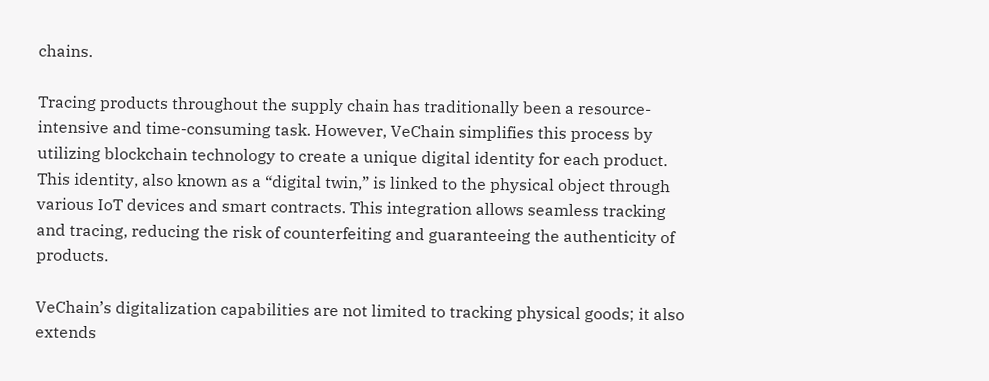chains.

Tracing products throughout the supply chain has traditionally been a resource-intensive and time-consuming task. However, VeChain simplifies this process by utilizing blockchain technology to create a unique digital identity for each product. This identity, also known as a “digital twin,” is linked to the physical object through various IoT devices and smart contracts. This integration allows seamless tracking and tracing, reducing the risk of counterfeiting and guaranteeing the authenticity of products.

VeChain’s digitalization capabilities are not limited to tracking physical goods; it also extends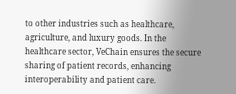to other industries such as healthcare, agriculture, and luxury goods. In the healthcare sector, VeChain ensures the secure sharing of patient records, enhancing interoperability and patient care.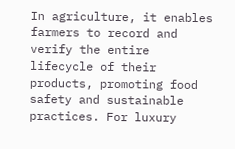In agriculture, it enables farmers to record and verify the entire lifecycle of their products, promoting food safety and sustainable practices. For luxury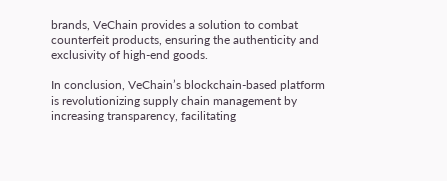brands, VeChain provides a solution to combat counterfeit products, ensuring the authenticity and exclusivity of high-end goods.

In conclusion, VeChain’s blockchain-based platform is revolutionizing supply chain management by increasing transparency, facilitating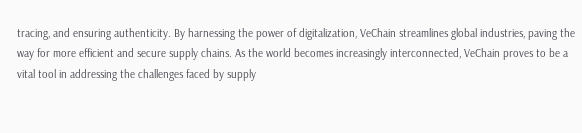tracing, and ensuring authenticity. By harnessing the power of digitalization, VeChain streamlines global industries, paving the way for more efficient and secure supply chains. As the world becomes increasingly interconnected, VeChain proves to be a vital tool in addressing the challenges faced by supply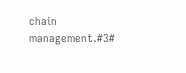chain management.#3#